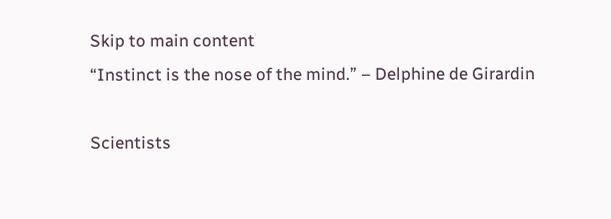Skip to main content
“Instinct is the nose of the mind.” – Delphine de Girardin

Scientists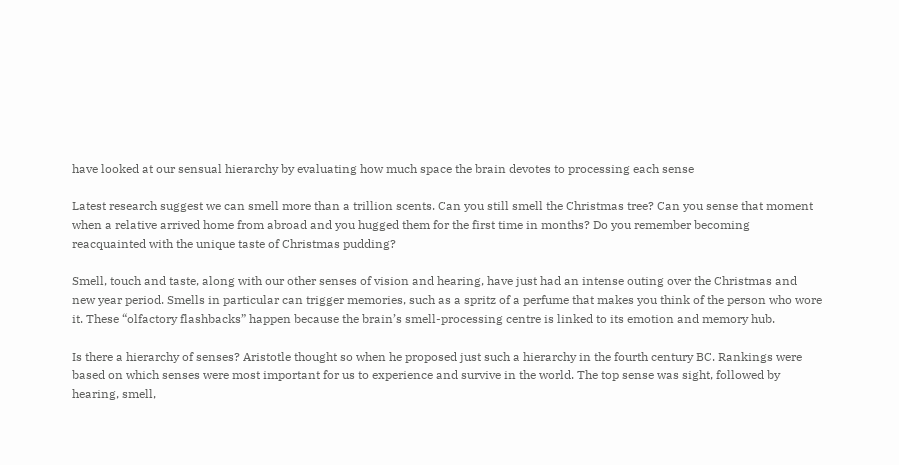have looked at our sensual hierarchy by evaluating how much space the brain devotes to processing each sense

Latest research suggest we can smell more than a trillion scents. Can you still smell the Christmas tree? Can you sense that moment when a relative arrived home from abroad and you hugged them for the first time in months? Do you remember becoming reacquainted with the unique taste of Christmas pudding?

Smell, touch and taste, along with our other senses of vision and hearing, have just had an intense outing over the Christmas and new year period. Smells in particular can trigger memories, such as a spritz of a perfume that makes you think of the person who wore it. These “olfactory flashbacks” happen because the brain’s smell-processing centre is linked to its emotion and memory hub.

Is there a hierarchy of senses? Aristotle thought so when he proposed just such a hierarchy in the fourth century BC. Rankings were based on which senses were most important for us to experience and survive in the world. The top sense was sight, followed by hearing, smell,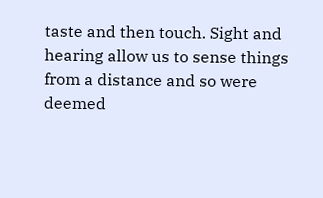taste and then touch. Sight and hearing allow us to sense things from a distance and so were deemed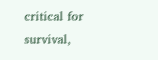critical for survival,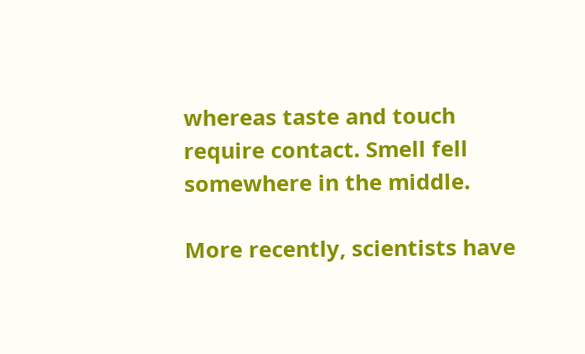whereas taste and touch require contact. Smell fell somewhere in the middle.

More recently, scientists have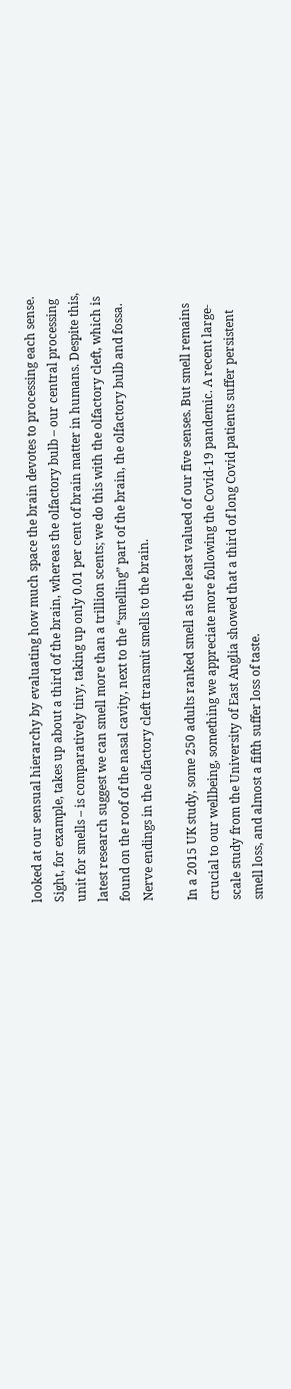looked at our sensual hierarchy by evaluating how much space the brain devotes to processing each sense. Sight, for example, takes up about a third of the brain, whereas the olfactory bulb – our central processing unit for smells – is comparatively tiny, taking up only 0.01 per cent of brain matter in humans. Despite this, latest research suggest we can smell more than a trillion scents; we do this with the olfactory cleft, which is found on the roof of the nasal cavity, next to the “smelling” part of the brain, the olfactory bulb and fossa. Nerve endings in the olfactory cleft transmit smells to the brain.

In a 2015 UK study, some 250 adults ranked smell as the least valued of our five senses. But smell remains crucial to our wellbeing, something we appreciate more following the Covid-19 pandemic. A recent large-scale study from the University of East Anglia showed that a third of long Covid patients suffer persistent smell loss, and almost a fifth suffer loss of taste.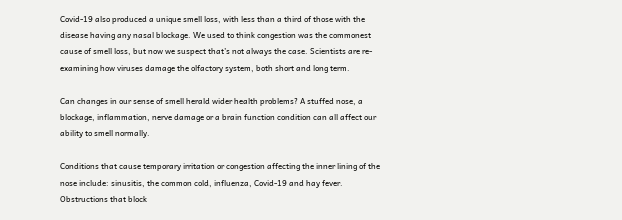Covid-19 also produced a unique smell loss, with less than a third of those with the disease having any nasal blockage. We used to think congestion was the commonest cause of smell loss, but now we suspect that’s not always the case. Scientists are re-examining how viruses damage the olfactory system, both short and long term.

Can changes in our sense of smell herald wider health problems? A stuffed nose, a blockage, inflammation, nerve damage or a brain function condition can all affect our ability to smell normally.

Conditions that cause temporary irritation or congestion affecting the inner lining of the nose include: sinusitis, the common cold, influenza, Covid-19 and hay fever. Obstructions that block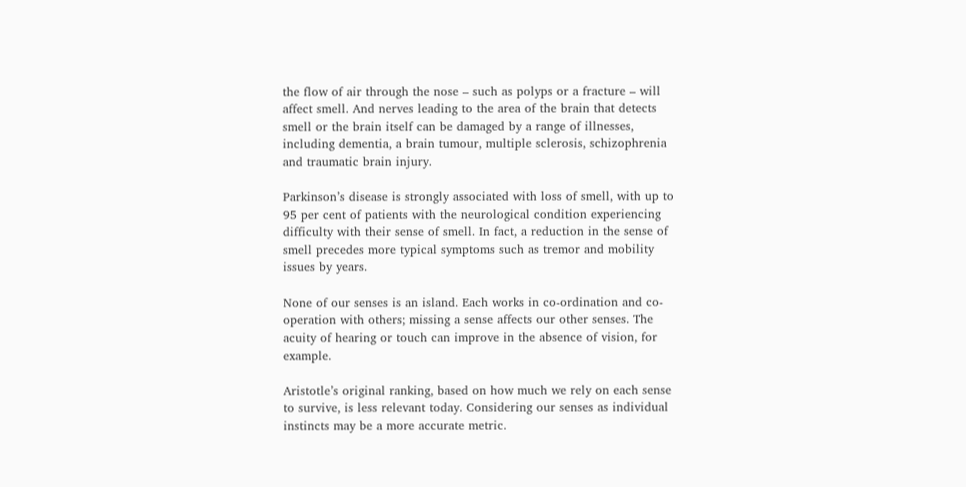the flow of air through the nose – such as polyps or a fracture – will affect smell. And nerves leading to the area of the brain that detects smell or the brain itself can be damaged by a range of illnesses, including dementia, a brain tumour, multiple sclerosis, schizophrenia and traumatic brain injury.

Parkinson’s disease is strongly associated with loss of smell, with up to 95 per cent of patients with the neurological condition experiencing difficulty with their sense of smell. In fact, a reduction in the sense of smell precedes more typical symptoms such as tremor and mobility issues by years.

None of our senses is an island. Each works in co-ordination and co-operation with others; missing a sense affects our other senses. The acuity of hearing or touch can improve in the absence of vision, for example.

Aristotle’s original ranking, based on how much we rely on each sense to survive, is less relevant today. Considering our senses as individual instincts may be a more accurate metric.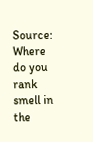Source: Where do you rank smell in the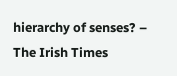hierarchy of senses? – The Irish Times